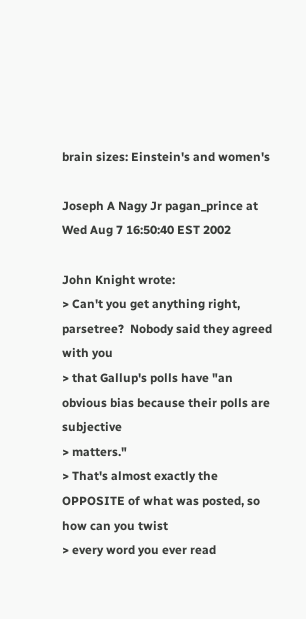brain sizes: Einstein's and women's

Joseph A Nagy Jr pagan_prince at
Wed Aug 7 16:50:40 EST 2002

John Knight wrote:
> Can't you get anything right, parsetree?  Nobody said they agreed with you
> that Gallup's polls have "an obvious bias because their polls are subjective
> matters."
> That's almost exactly the OPPOSITE of what was posted, so how can you twist
> every word you ever read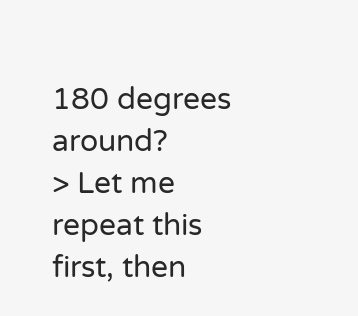180 degrees around?
> Let me repeat this first, then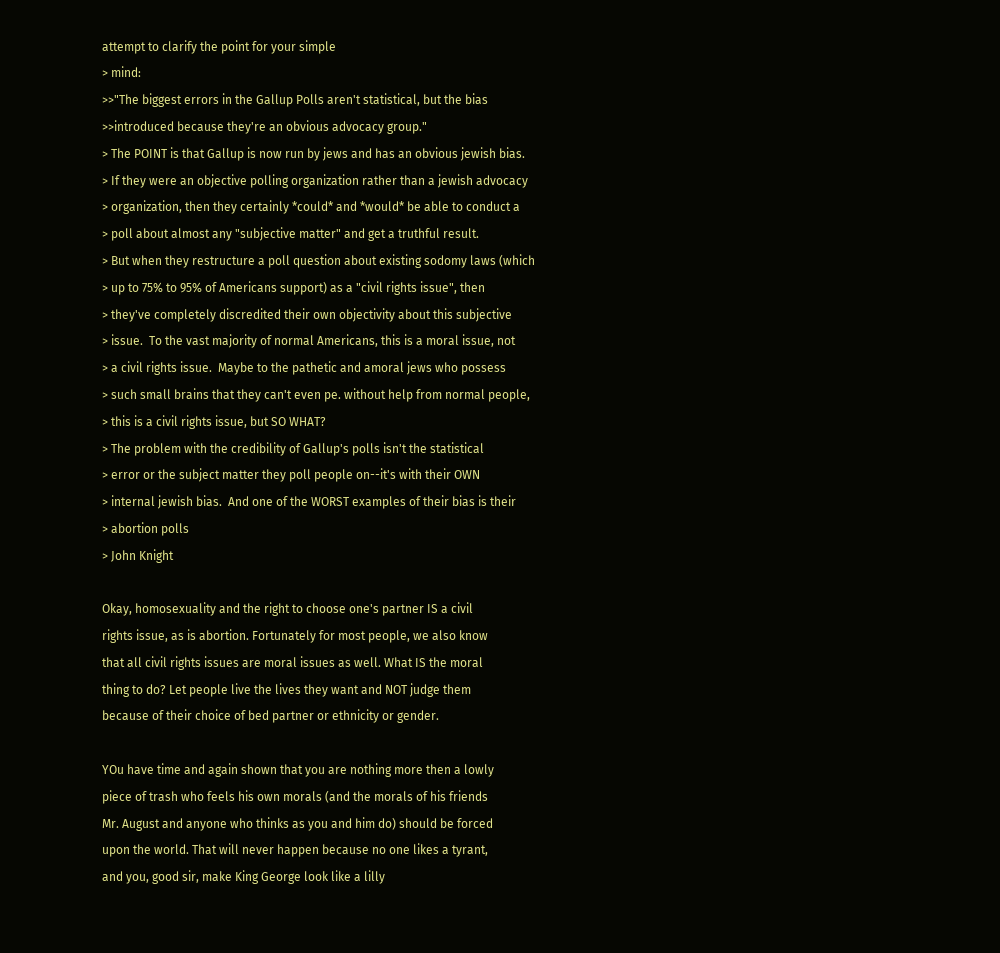attempt to clarify the point for your simple
> mind:
>>"The biggest errors in the Gallup Polls aren't statistical, but the bias
>>introduced because they're an obvious advocacy group."
> The POINT is that Gallup is now run by jews and has an obvious jewish bias.
> If they were an objective polling organization rather than a jewish advocacy
> organization, then they certainly *could* and *would* be able to conduct a
> poll about almost any "subjective matter" and get a truthful result.
> But when they restructure a poll question about existing sodomy laws (which
> up to 75% to 95% of Americans support) as a "civil rights issue", then
> they've completely discredited their own objectivity about this subjective
> issue.  To the vast majority of normal Americans, this is a moral issue, not
> a civil rights issue.  Maybe to the pathetic and amoral jews who possess
> such small brains that they can't even pe. without help from normal people,
> this is a civil rights issue, but SO WHAT?
> The problem with the credibility of Gallup's polls isn't the statistical
> error or the subject matter they poll people on--it's with their OWN
> internal jewish bias.  And one of the WORST examples of their bias is their
> abortion polls
> John Knight

Okay, homosexuality and the right to choose one's partner IS a civil
rights issue, as is abortion. Fortunately for most people, we also know
that all civil rights issues are moral issues as well. What IS the moral
thing to do? Let people live the lives they want and NOT judge them
because of their choice of bed partner or ethnicity or gender.

YOu have time and again shown that you are nothing more then a lowly
piece of trash who feels his own morals (and the morals of his friends
Mr. August and anyone who thinks as you and him do) should be forced
upon the world. That will never happen because no one likes a tyrant,
and you, good sir, make King George look like a lilly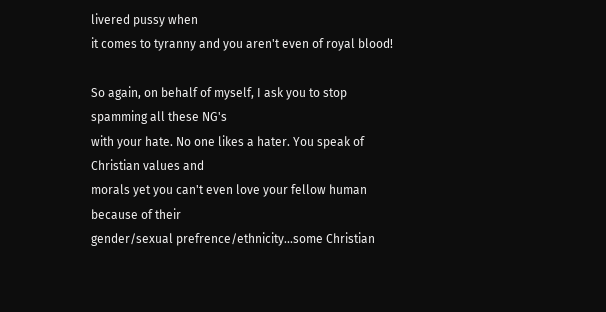livered pussy when
it comes to tyranny and you aren't even of royal blood!

So again, on behalf of myself, I ask you to stop spamming all these NG's
with your hate. No one likes a hater. You speak of Christian values and
morals yet you can't even love your fellow human because of their
gender/sexual prefrence/ethnicity...some Christian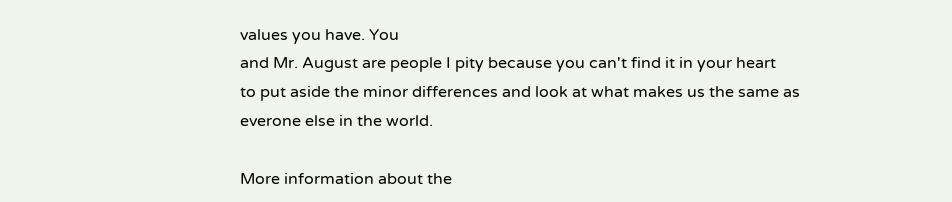values you have. You
and Mr. August are people I pity because you can't find it in your heart
to put aside the minor differences and look at what makes us the same as
everone else in the world.

More information about the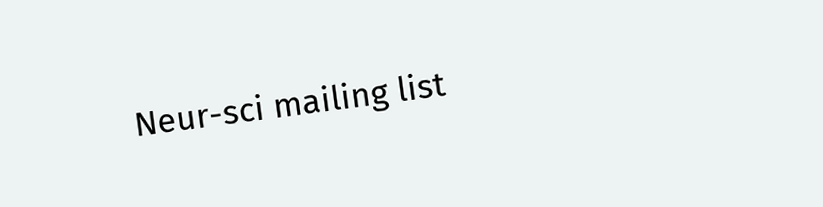Neur-sci mailing list